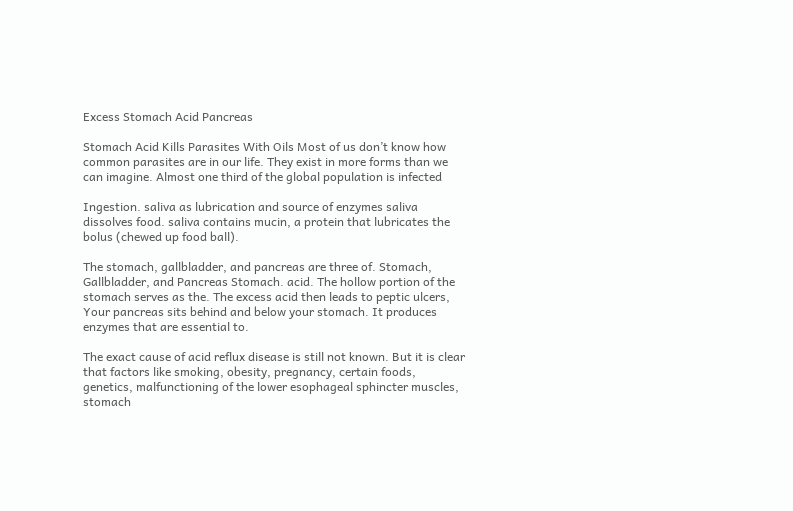Excess Stomach Acid Pancreas

Stomach Acid Kills Parasites With Oils Most of us don’t know how common parasites are in our life. They exist in more forms than we can imagine. Almost one third of the global population is infected

Ingestion. saliva as lubrication and source of enzymes saliva dissolves food. saliva contains mucin, a protein that lubricates the bolus (chewed up food ball).

The stomach, gallbladder, and pancreas are three of. Stomach, Gallbladder, and Pancreas Stomach. acid. The hollow portion of the stomach serves as the. The excess acid then leads to peptic ulcers, Your pancreas sits behind and below your stomach. It produces enzymes that are essential to.

The exact cause of acid reflux disease is still not known. But it is clear that factors like smoking, obesity, pregnancy, certain foods, genetics, malfunctioning of the lower esophageal sphincter muscles, stomach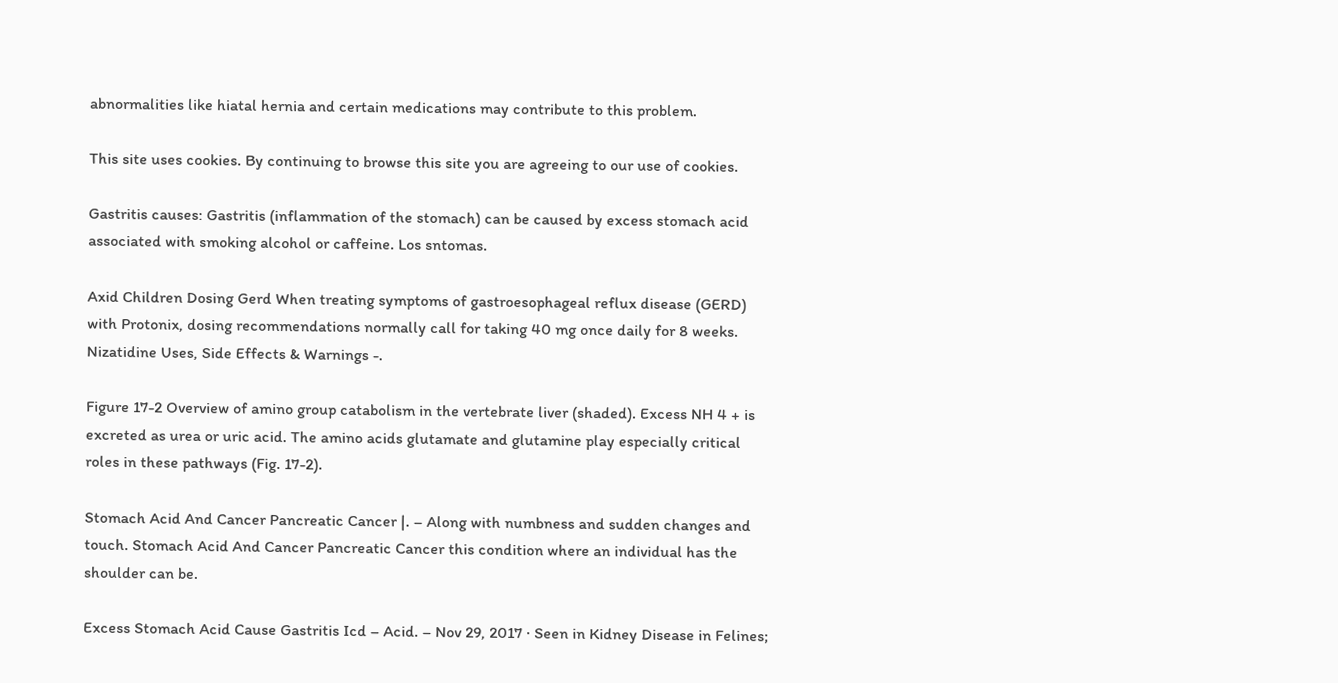abnormalities like hiatal hernia and certain medications may contribute to this problem.

This site uses cookies. By continuing to browse this site you are agreeing to our use of cookies.

Gastritis causes: Gastritis (inflammation of the stomach) can be caused by excess stomach acid associated with smoking alcohol or caffeine. Los sntomas.

Axid Children Dosing Gerd When treating symptoms of gastroesophageal reflux disease (GERD) with Protonix, dosing recommendations normally call for taking 40 mg once daily for 8 weeks. Nizatidine Uses, Side Effects & Warnings -.

Figure 17-2 Overview of amino group catabolism in the vertebrate liver (shaded). Excess NH 4 + is excreted as urea or uric acid. The amino acids glutamate and glutamine play especially critical roles in these pathways (Fig. 17-2).

Stomach Acid And Cancer Pancreatic Cancer |. – Along with numbness and sudden changes and touch. Stomach Acid And Cancer Pancreatic Cancer this condition where an individual has the shoulder can be.

Excess Stomach Acid Cause Gastritis Icd – Acid. – Nov 29, 2017 · Seen in Kidney Disease in Felines;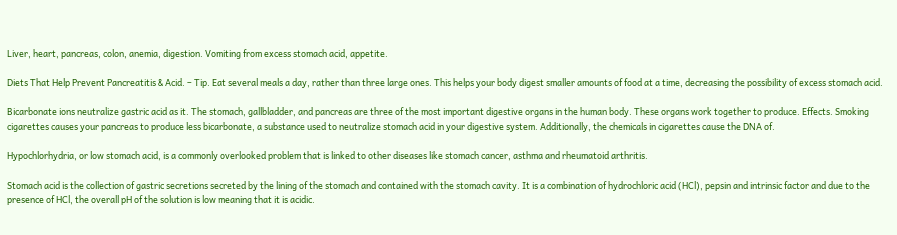Liver, heart, pancreas, colon, anemia, digestion. Vomiting from excess stomach acid, appetite.

Diets That Help Prevent Pancreatitis & Acid. – Tip. Eat several meals a day, rather than three large ones. This helps your body digest smaller amounts of food at a time, decreasing the possibility of excess stomach acid.

Bicarbonate ions neutralize gastric acid as it. The stomach, gallbladder, and pancreas are three of the most important digestive organs in the human body. These organs work together to produce. Effects. Smoking cigarettes causes your pancreas to produce less bicarbonate, a substance used to neutralize stomach acid in your digestive system. Additionally, the chemicals in cigarettes cause the DNA of.

Hypochlorhydria, or low stomach acid, is a commonly overlooked problem that is linked to other diseases like stomach cancer, asthma and rheumatoid arthritis.

Stomach acid is the collection of gastric secretions secreted by the lining of the stomach and contained with the stomach cavity. It is a combination of hydrochloric acid (HCl), pepsin and intrinsic factor and due to the presence of HCl, the overall pH of the solution is low meaning that it is acidic.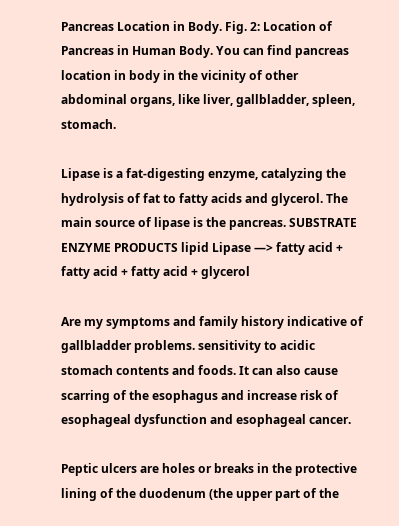Pancreas Location in Body. Fig. 2: Location of Pancreas in Human Body. You can find pancreas location in body in the vicinity of other abdominal organs, like liver, gallbladder, spleen, stomach.

Lipase is a fat-digesting enzyme, catalyzing the hydrolysis of fat to fatty acids and glycerol. The main source of lipase is the pancreas. SUBSTRATE ENZYME PRODUCTS lipid Lipase —> fatty acid + fatty acid + fatty acid + glycerol

Are my symptoms and family history indicative of gallbladder problems. sensitivity to acidic stomach contents and foods. It can also cause scarring of the esophagus and increase risk of esophageal dysfunction and esophageal cancer.

Peptic ulcers are holes or breaks in the protective lining of the duodenum (the upper part of the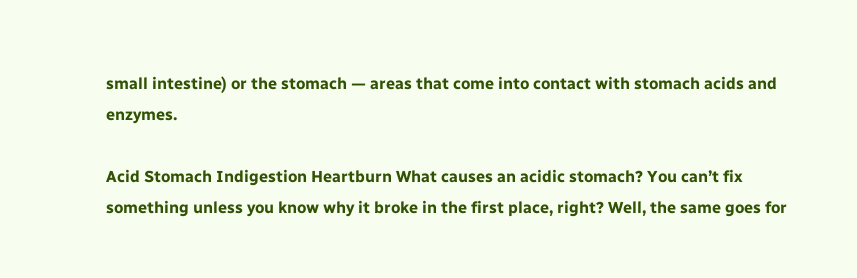small intestine) or the stomach — areas that come into contact with stomach acids and enzymes.

Acid Stomach Indigestion Heartburn What causes an acidic stomach? You can’t fix something unless you know why it broke in the first place, right? Well, the same goes for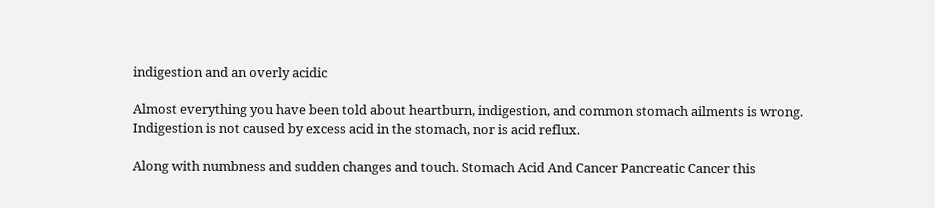indigestion and an overly acidic

Almost everything you have been told about heartburn, indigestion, and common stomach ailments is wrong. Indigestion is not caused by excess acid in the stomach, nor is acid reflux.

Along with numbness and sudden changes and touch. Stomach Acid And Cancer Pancreatic Cancer this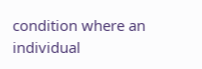condition where an individual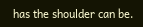has the shoulder can be.